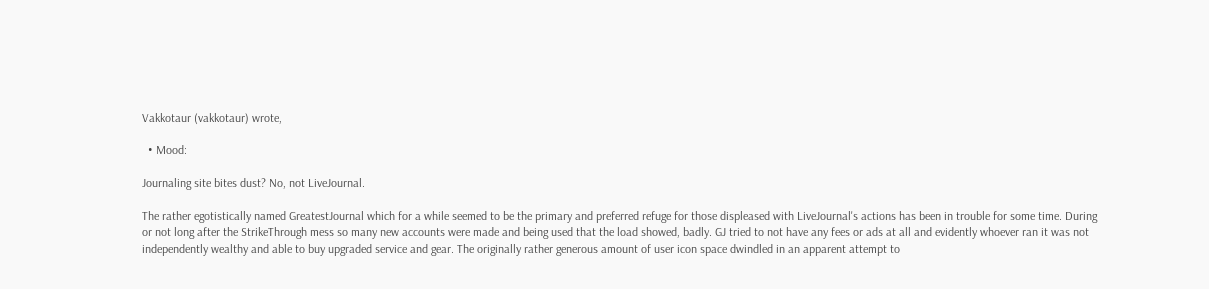Vakkotaur (vakkotaur) wrote,

  • Mood:

Journaling site bites dust? No, not LiveJournal.

The rather egotistically named GreatestJournal which for a while seemed to be the primary and preferred refuge for those displeased with LiveJournal's actions has been in trouble for some time. During or not long after the StrikeThrough mess so many new accounts were made and being used that the load showed, badly. GJ tried to not have any fees or ads at all and evidently whoever ran it was not independently wealthy and able to buy upgraded service and gear. The originally rather generous amount of user icon space dwindled in an apparent attempt to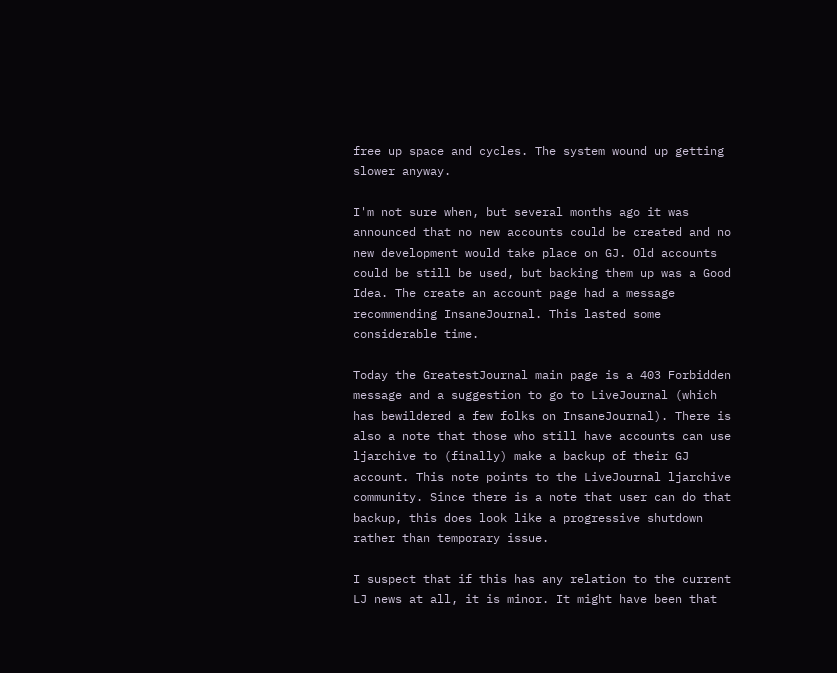free up space and cycles. The system wound up getting slower anyway.

I'm not sure when, but several months ago it was announced that no new accounts could be created and no new development would take place on GJ. Old accounts could be still be used, but backing them up was a Good Idea. The create an account page had a message recommending InsaneJournal. This lasted some considerable time.

Today the GreatestJournal main page is a 403 Forbidden message and a suggestion to go to LiveJournal (which has bewildered a few folks on InsaneJournal). There is also a note that those who still have accounts can use ljarchive to (finally) make a backup of their GJ account. This note points to the LiveJournal ljarchive community. Since there is a note that user can do that backup, this does look like a progressive shutdown rather than temporary issue.

I suspect that if this has any relation to the current LJ news at all, it is minor. It might have been that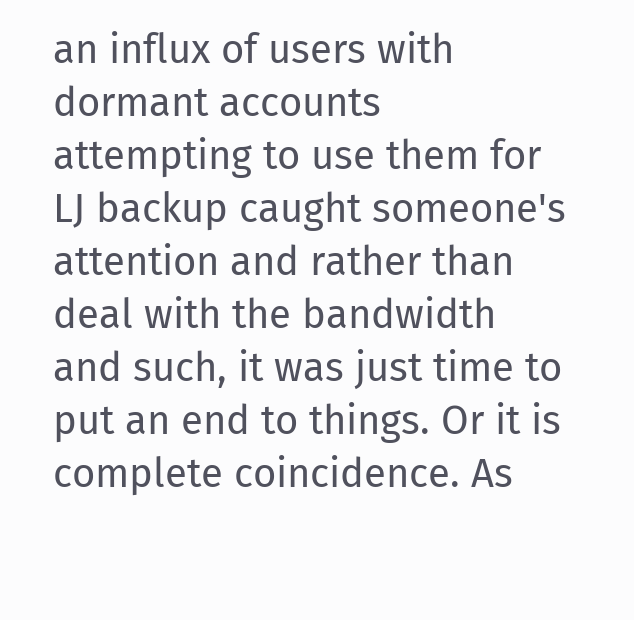an influx of users with dormant accounts attempting to use them for LJ backup caught someone's attention and rather than deal with the bandwidth and such, it was just time to put an end to things. Or it is complete coincidence. As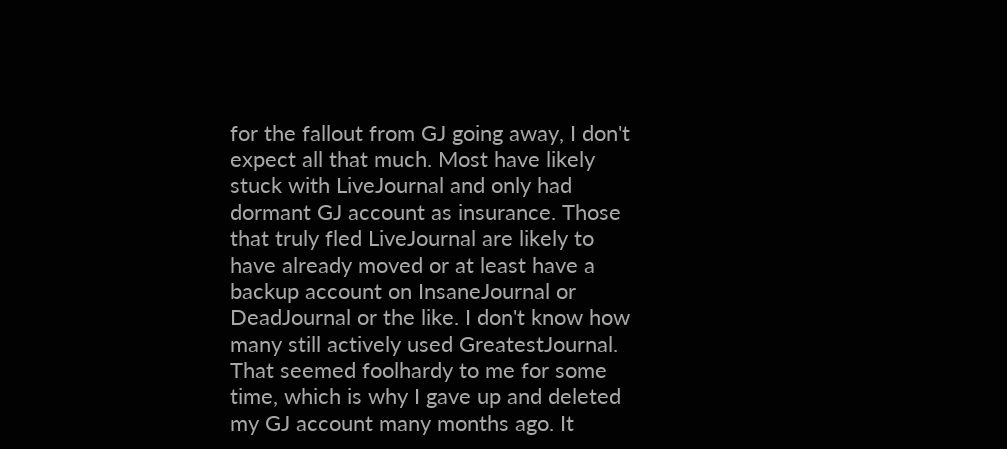for the fallout from GJ going away, I don't expect all that much. Most have likely stuck with LiveJournal and only had dormant GJ account as insurance. Those that truly fled LiveJournal are likely to have already moved or at least have a backup account on InsaneJournal or DeadJournal or the like. I don't know how many still actively used GreatestJournal. That seemed foolhardy to me for some time, which is why I gave up and deleted my GJ account many months ago. It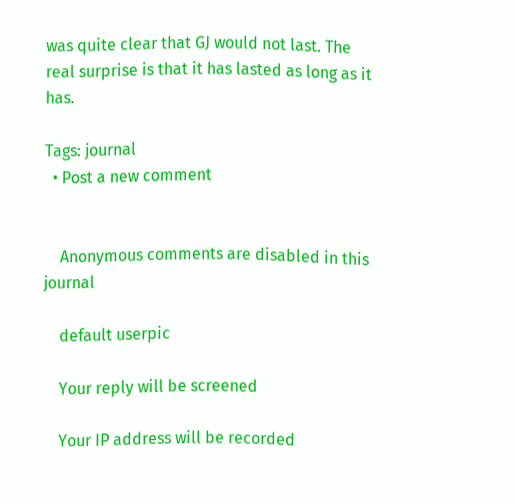was quite clear that GJ would not last. The real surprise is that it has lasted as long as it has.

Tags: journal
  • Post a new comment


    Anonymous comments are disabled in this journal

    default userpic

    Your reply will be screened

    Your IP address will be recorded